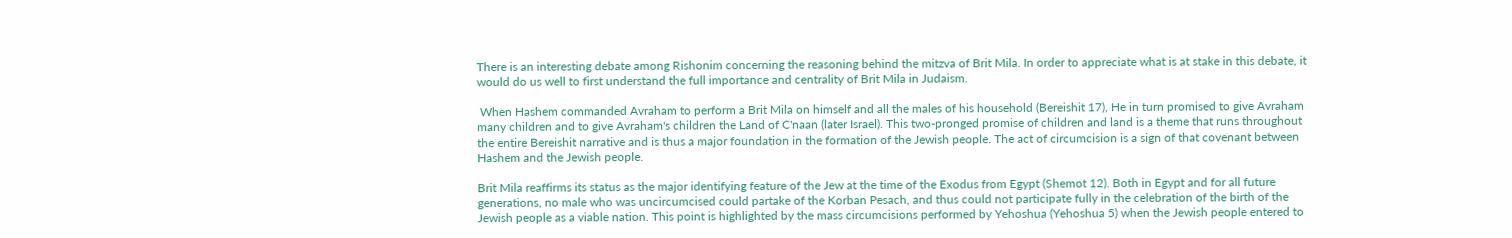There is an interesting debate among Rishonim concerning the reasoning behind the mitzva of Brit Mila. In order to appreciate what is at stake in this debate, it would do us well to first understand the full importance and centrality of Brit Mila in Judaism.

 When Hashem commanded Avraham to perform a Brit Mila on himself and all the males of his household (Bereishit 17), He in turn promised to give Avraham many children and to give Avraham's children the Land of C'naan (later Israel). This two-pronged promise of children and land is a theme that runs throughout the entire Bereishit narrative and is thus a major foundation in the formation of the Jewish people. The act of circumcision is a sign of that covenant between Hashem and the Jewish people.

Brit Mila reaffirms its status as the major identifying feature of the Jew at the time of the Exodus from Egypt (Shemot 12). Both in Egypt and for all future generations, no male who was uncircumcised could partake of the Korban Pesach, and thus could not participate fully in the celebration of the birth of the Jewish people as a viable nation. This point is highlighted by the mass circumcisions performed by Yehoshua (Yehoshua 5) when the Jewish people entered to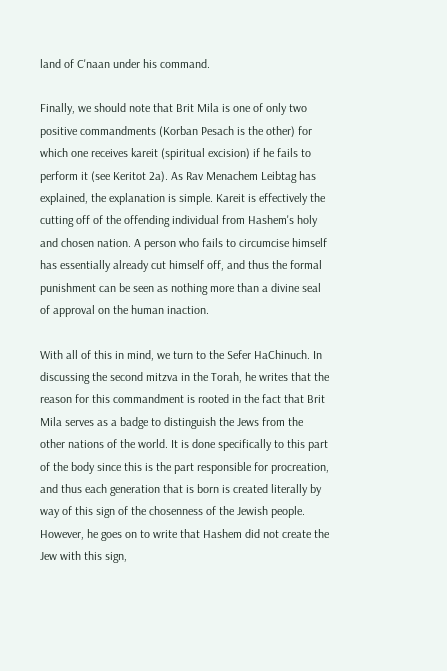land of C'naan under his command.

Finally, we should note that Brit Mila is one of only two positive commandments (Korban Pesach is the other) for which one receives kareit (spiritual excision) if he fails to perform it (see Keritot 2a). As Rav Menachem Leibtag has explained, the explanation is simple. Kareit is effectively the cutting off of the offending individual from Hashem's holy and chosen nation. A person who fails to circumcise himself has essentially already cut himself off, and thus the formal punishment can be seen as nothing more than a divine seal of approval on the human inaction.

With all of this in mind, we turn to the Sefer HaChinuch. In discussing the second mitzva in the Torah, he writes that the reason for this commandment is rooted in the fact that Brit Mila serves as a badge to distinguish the Jews from the other nations of the world. It is done specifically to this part of the body since this is the part responsible for procreation, and thus each generation that is born is created literally by way of this sign of the chosenness of the Jewish people. However, he goes on to write that Hashem did not create the Jew with this sign,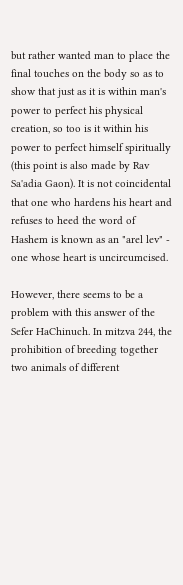but rather wanted man to place the final touches on the body so as to show that just as it is within man's power to perfect his physical creation, so too is it within his power to perfect himself spiritually (this point is also made by Rav Sa'adia Gaon). It is not coincidental that one who hardens his heart and refuses to heed the word of Hashem is known as an "arel lev" - one whose heart is uncircumcised.

However, there seems to be a problem with this answer of the Sefer HaChinuch. In mitzva 244, the prohibition of breeding together two animals of different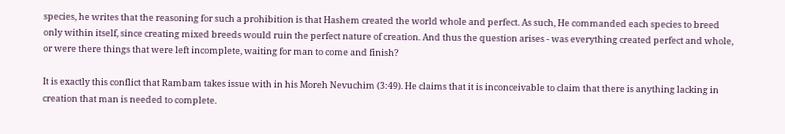species, he writes that the reasoning for such a prohibition is that Hashem created the world whole and perfect. As such, He commanded each species to breed only within itself, since creating mixed breeds would ruin the perfect nature of creation. And thus the question arises - was everything created perfect and whole, or were there things that were left incomplete, waiting for man to come and finish?

It is exactly this conflict that Rambam takes issue with in his Moreh Nevuchim (3:49). He claims that it is inconceivable to claim that there is anything lacking in creation that man is needed to complete.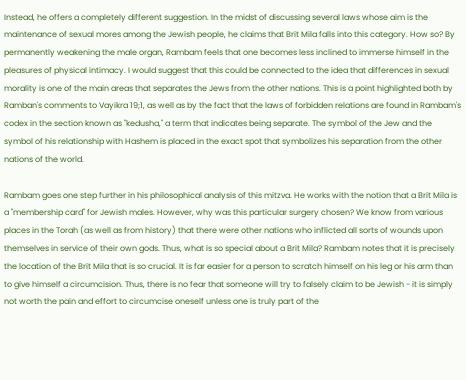Instead, he offers a completely different suggestion. In the midst of discussing several laws whose aim is the maintenance of sexual mores among the Jewish people, he claims that Brit Mila falls into this category. How so? By permanently weakening the male organ, Rambam feels that one becomes less inclined to immerse himself in the pleasures of physical intimacy. I would suggest that this could be connected to the idea that differences in sexual morality is one of the main areas that separates the Jews from the other nations. This is a point highlighted both by Ramban's comments to Vayikra 19;1, as well as by the fact that the laws of forbidden relations are found in Rambam's codex in the section known as "kedusha," a term that indicates being separate. The symbol of the Jew and the symbol of his relationship with Hashem is placed in the exact spot that symbolizes his separation from the other nations of the world.

Rambam goes one step further in his philosophical analysis of this mitzva. He works with the notion that a Brit Mila is a "membership card" for Jewish males. However, why was this particular surgery chosen? We know from various places in the Torah (as well as from history) that there were other nations who inflicted all sorts of wounds upon themselves in service of their own gods. Thus, what is so special about a Brit Mila? Rambam notes that it is precisely the location of the Brit Mila that is so crucial. It is far easier for a person to scratch himself on his leg or his arm than to give himself a circumcision. Thus, there is no fear that someone will try to falsely claim to be Jewish - it is simply not worth the pain and effort to circumcise oneself unless one is truly part of the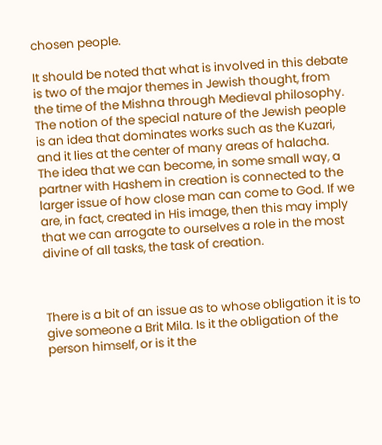chosen people.

It should be noted that what is involved in this debate is two of the major themes in Jewish thought, from the time of the Mishna through Medieval philosophy. The notion of the special nature of the Jewish people is an idea that dominates works such as the Kuzari, and it lies at the center of many areas of halacha. The idea that we can become, in some small way, a partner with Hashem in creation is connected to the larger issue of how close man can come to God. If we are, in fact, created in His image, then this may imply that we can arrogate to ourselves a role in the most divine of all tasks, the task of creation.



There is a bit of an issue as to whose obligation it is to give someone a Brit Mila. Is it the obligation of the person himself, or is it the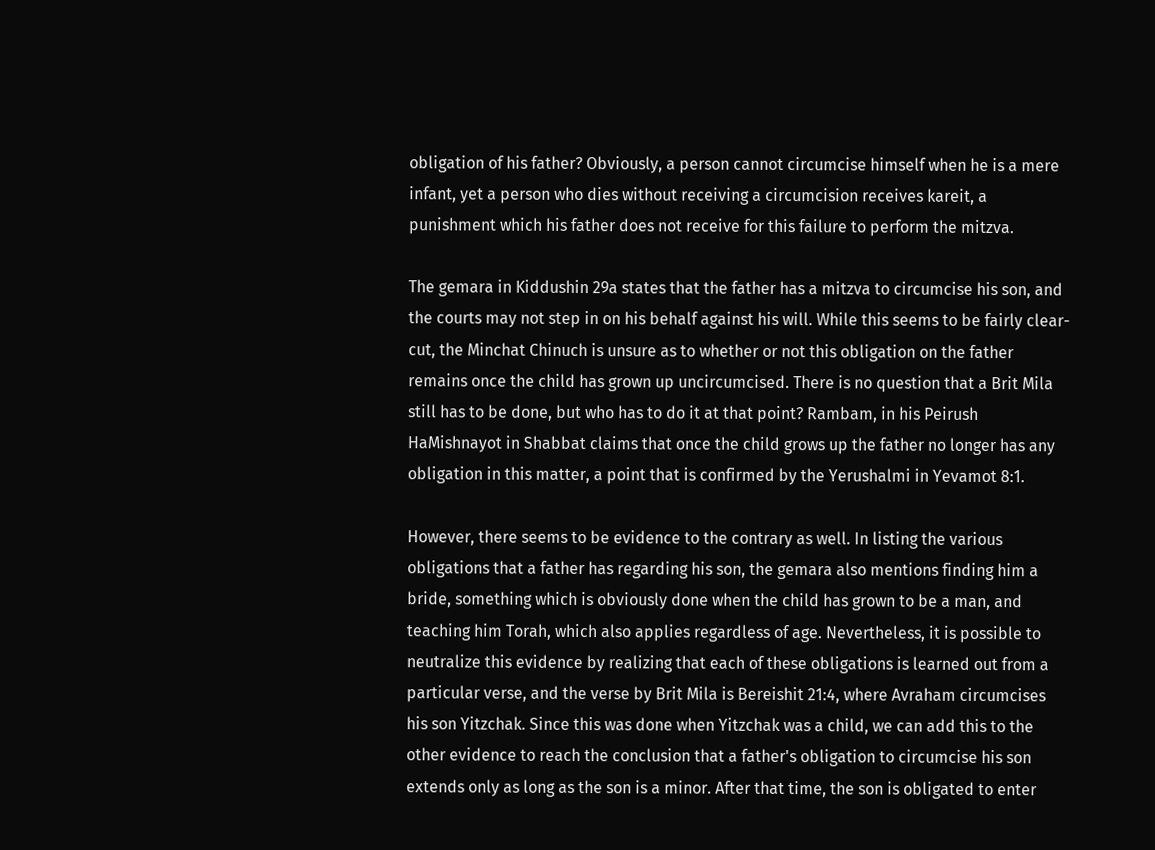obligation of his father? Obviously, a person cannot circumcise himself when he is a mere infant, yet a person who dies without receiving a circumcision receives kareit, a punishment which his father does not receive for this failure to perform the mitzva.

The gemara in Kiddushin 29a states that the father has a mitzva to circumcise his son, and the courts may not step in on his behalf against his will. While this seems to be fairly clear-cut, the Minchat Chinuch is unsure as to whether or not this obligation on the father remains once the child has grown up uncircumcised. There is no question that a Brit Mila still has to be done, but who has to do it at that point? Rambam, in his Peirush HaMishnayot in Shabbat claims that once the child grows up the father no longer has any obligation in this matter, a point that is confirmed by the Yerushalmi in Yevamot 8:1.

However, there seems to be evidence to the contrary as well. In listing the various obligations that a father has regarding his son, the gemara also mentions finding him a bride, something which is obviously done when the child has grown to be a man, and teaching him Torah, which also applies regardless of age. Nevertheless, it is possible to neutralize this evidence by realizing that each of these obligations is learned out from a particular verse, and the verse by Brit Mila is Bereishit 21:4, where Avraham circumcises his son Yitzchak. Since this was done when Yitzchak was a child, we can add this to the other evidence to reach the conclusion that a father's obligation to circumcise his son extends only as long as the son is a minor. After that time, the son is obligated to enter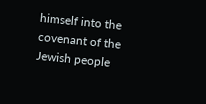himself into the covenant of the Jewish people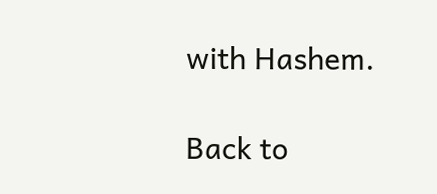with Hashem.

Back to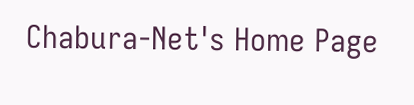Chabura-Net's Home Page